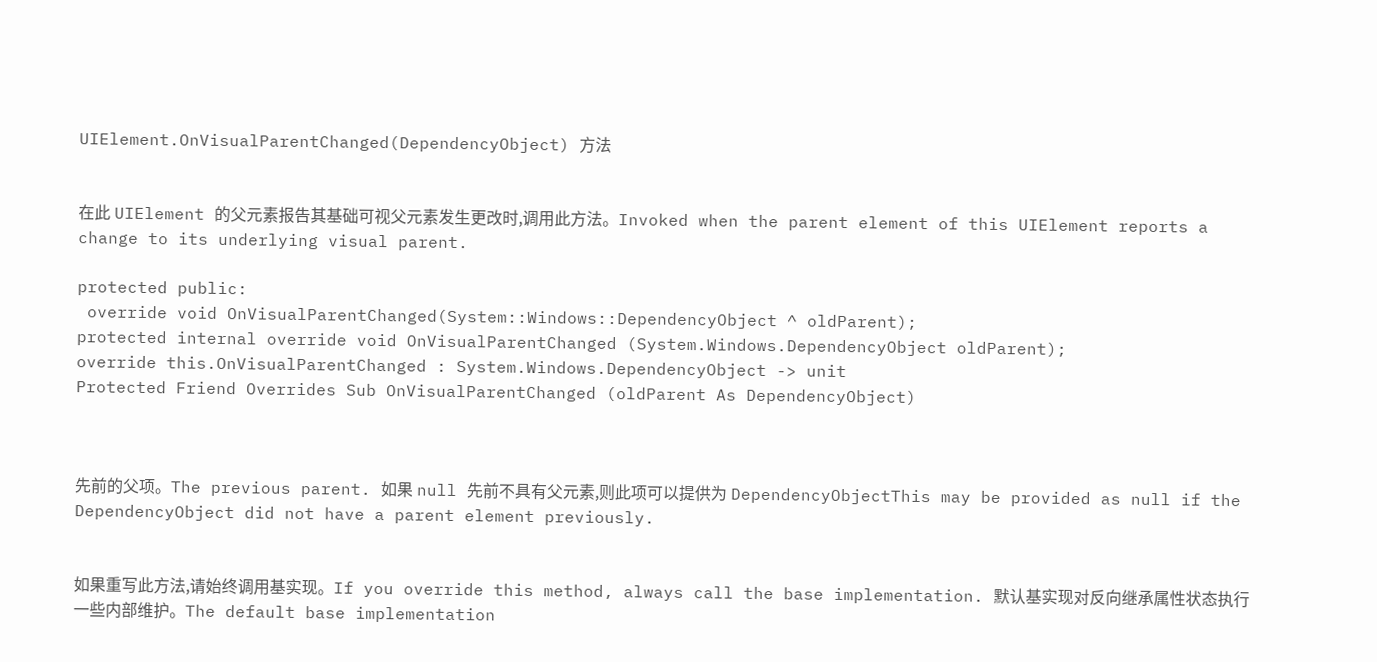UIElement.OnVisualParentChanged(DependencyObject) 方法


在此 UIElement 的父元素报告其基础可视父元素发生更改时,调用此方法。Invoked when the parent element of this UIElement reports a change to its underlying visual parent.

protected public:
 override void OnVisualParentChanged(System::Windows::DependencyObject ^ oldParent);
protected internal override void OnVisualParentChanged (System.Windows.DependencyObject oldParent);
override this.OnVisualParentChanged : System.Windows.DependencyObject -> unit
Protected Friend Overrides Sub OnVisualParentChanged (oldParent As DependencyObject)



先前的父项。The previous parent. 如果 null 先前不具有父元素,则此项可以提供为 DependencyObjectThis may be provided as null if the DependencyObject did not have a parent element previously.


如果重写此方法,请始终调用基实现。If you override this method, always call the base implementation. 默认基实现对反向继承属性状态执行一些内部维护。The default base implementation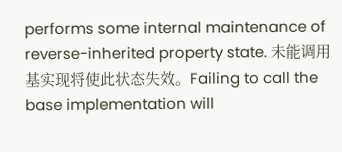performs some internal maintenance of reverse-inherited property state. 未能调用基实现将使此状态失效。Failing to call the base implementation will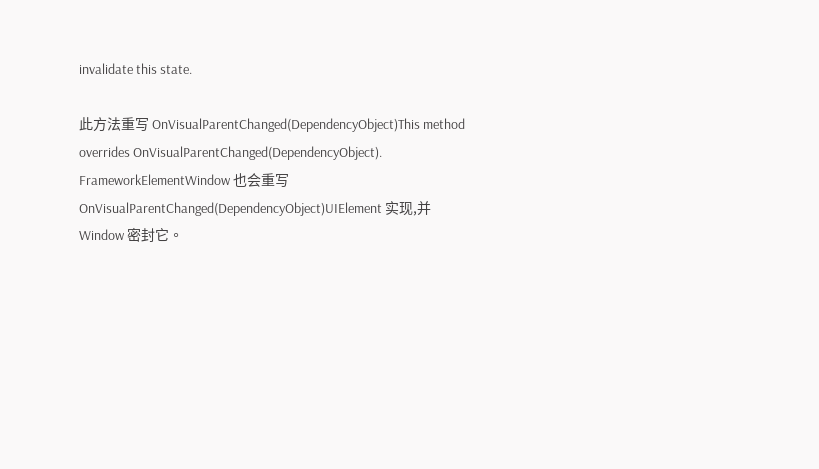invalidate this state.

此方法重写 OnVisualParentChanged(DependencyObject)This method overrides OnVisualParentChanged(DependencyObject). FrameworkElementWindow 也会重写 OnVisualParentChanged(DependencyObject)UIElement 实现,并 Window 密封它。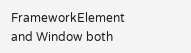FrameworkElement and Window both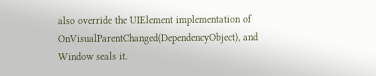also override the UIElement implementation of OnVisualParentChanged(DependencyObject), and Window seals it.